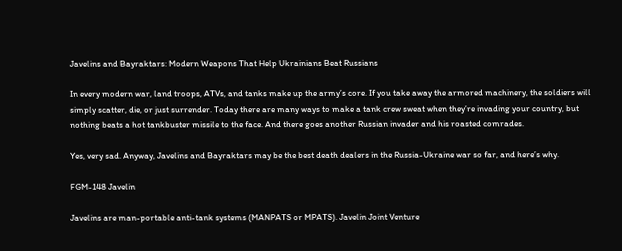Javelins and Bayraktars: Modern Weapons That Help Ukrainians Beat Russians

In every modern war, land troops, ATVs, and tanks make up the army’s core. If you take away the armored machinery, the soldiers will simply scatter, die, or just surrender. Today there are many ways to make a tank crew sweat when they’re invading your country, but nothing beats a hot tankbuster missile to the face. And there goes another Russian invader and his roasted comrades.

Yes, very sad. Anyway, Javelins and Bayraktars may be the best death dealers in the Russia-Ukraine war so far, and here’s why.

FGM-148 Javelin

Javelins are man-portable anti-tank systems (MANPATS or MPATS). Javelin Joint Venture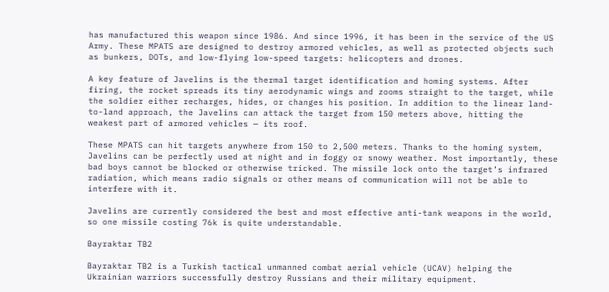has manufactured this weapon since 1986. And since 1996, it has been in the service of the US Army. These MPATS are designed to destroy armored vehicles, as well as protected objects such as bunkers, DOTs, and low-flying low-speed targets: helicopters and drones.

A key feature of Javelins is the thermal target identification and homing systems. After firing, the rocket spreads its tiny aerodynamic wings and zooms straight to the target, while the soldier either recharges, hides, or changes his position. In addition to the linear land-to-land approach, the Javelins can attack the target from 150 meters above, hitting the weakest part of armored vehicles — its roof.

These MPATS can hit targets anywhere from 150 to 2,500 meters. Thanks to the homing system, Javelins can be perfectly used at night and in foggy or snowy weather. Most importantly, these bad boys cannot be blocked or otherwise tricked. The missile lock onto the target’s infrared radiation, which means radio signals or other means of communication will not be able to interfere with it.

Javelins are currently considered the best and most effective anti-tank weapons in the world, so one missile costing 76k is quite understandable.

Bayraktar TB2

Bayraktar TB2 is a Turkish tactical unmanned combat aerial vehicle (UCAV) helping the Ukrainian warriors successfully destroy Russians and their military equipment.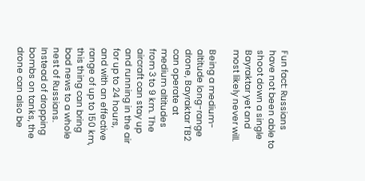Fun fact: Russians have not been able to shoot down a single Bayraktar yet and most likely never will.

Being a medium-altitude long-range drone, Bayraktar TB2 can operate at medium altitudes from 3 to 9 km. The aircraft can stay up and running in the air for up to 24 hours, and with an effective range of up to 150 km, this thing can bring bad news to a whole nest of Russians. Instead of dropping bombs on tanks, the drone can also be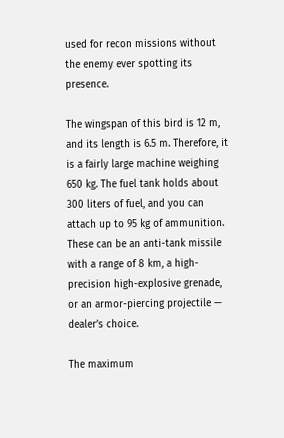used for recon missions without the enemy ever spotting its presence.

The wingspan of this bird is 12 m, and its length is 6.5 m. Therefore, it is a fairly large machine weighing 650 kg. The fuel tank holds about 300 liters of fuel, and you can attach up to 95 kg of ammunition. These can be an anti-tank missile with a range of 8 km, a high-precision high-explosive grenade, or an armor-piercing projectile — dealer’s choice.

The maximum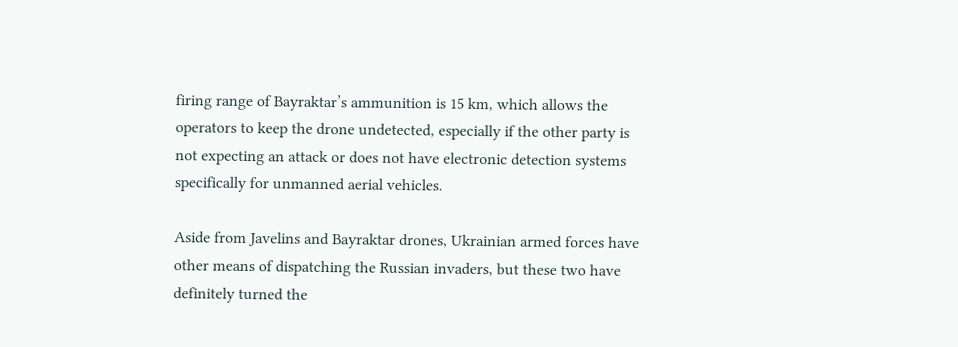firing range of Bayraktar’s ammunition is 15 km, which allows the operators to keep the drone undetected, especially if the other party is not expecting an attack or does not have electronic detection systems specifically for unmanned aerial vehicles.

Aside from Javelins and Bayraktar drones, Ukrainian armed forces have other means of dispatching the Russian invaders, but these two have definitely turned the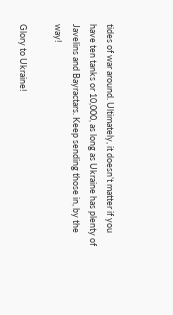tides of war around. Ultimately, it doesn’t matter if you have ten tanks or 10,000, as long as Ukraine has plenty of Javelins and Bayractars. Keep sending those in, by the way!

Glory to Ukraine!